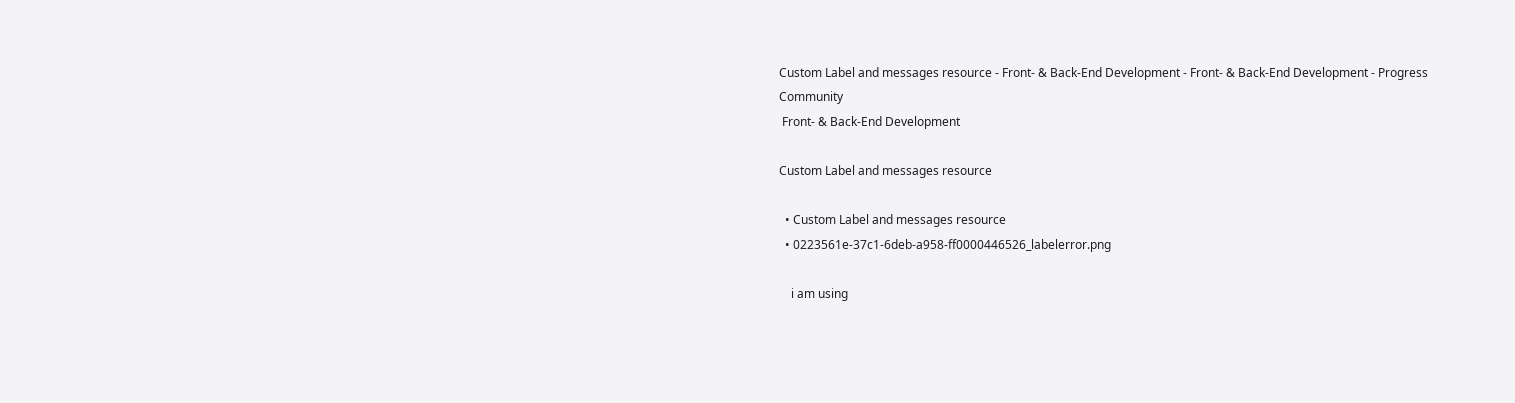Custom Label and messages resource - Front- & Back-End Development - Front- & Back-End Development - Progress Community
 Front- & Back-End Development

Custom Label and messages resource

  • Custom Label and messages resource
  • 0223561e-37c1-6deb-a958-ff0000446526_labelerror.png

    i am using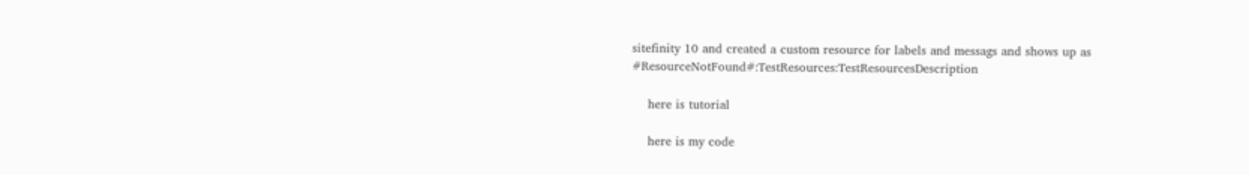sitefinity 10 and created a custom resource for labels and messags and shows up as #ResourceNotFound#:TestResources:TestResourcesDescription

    here is tutorial

    here is my code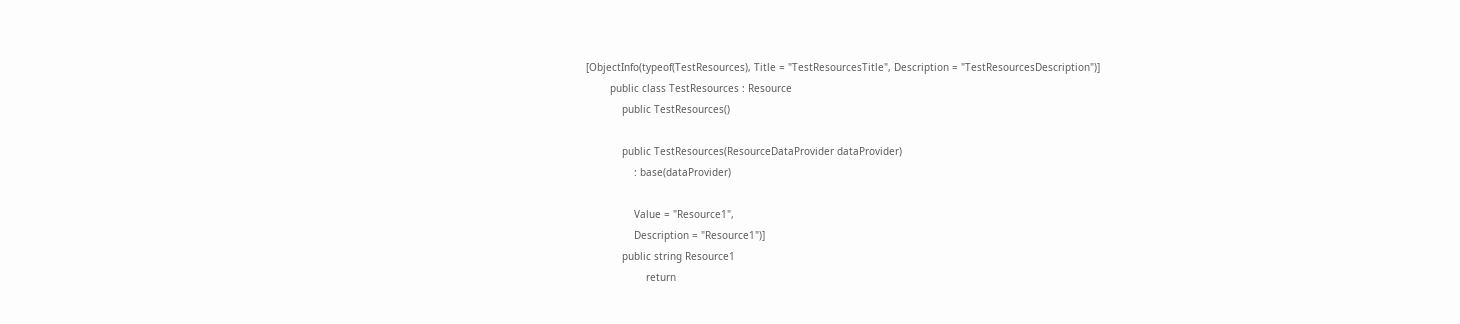[ObjectInfo(typeof(TestResources), Title = "TestResourcesTitle", Description = "TestResourcesDescription")]
        public class TestResources : Resource
            public TestResources()

            public TestResources(ResourceDataProvider dataProvider)
                : base(dataProvider)

                Value = "Resource1",
                Description = "Resource1")]
            public string Resource1
                    return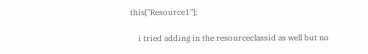this["Resource1"];

    i tried adding in the resourceclassid as well but no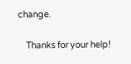change.

    Thanks for your help!